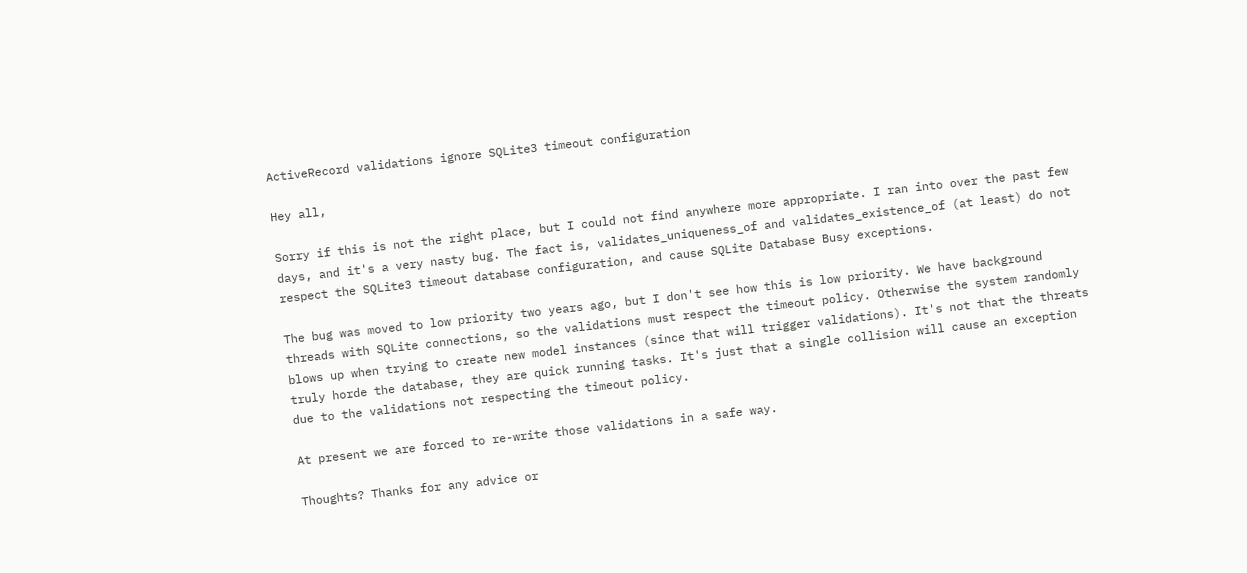ActiveRecord validations ignore SQLite3 timeout configuration

Hey all,

Sorry if this is not the right place, but I could not find anywhere more appropriate. I ran into over the past few days, and it's a very nasty bug. The fact is, validates_uniqueness_of and validates_existence_of (at least) do not respect the SQLite3 timeout database configuration, and cause SQLite Database Busy exceptions.

The bug was moved to low priority two years ago, but I don't see how this is low priority. We have background threads with SQLite connections, so the validations must respect the timeout policy. Otherwise the system randomly blows up when trying to create new model instances (since that will trigger validations). It's not that the threats truly horde the database, they are quick running tasks. It's just that a single collision will cause an exception due to the validations not respecting the timeout policy.

At present we are forced to re-write those validations in a safe way.

Thoughts? Thanks for any advice or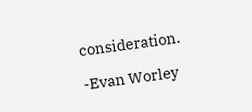consideration.

-Evan Worley